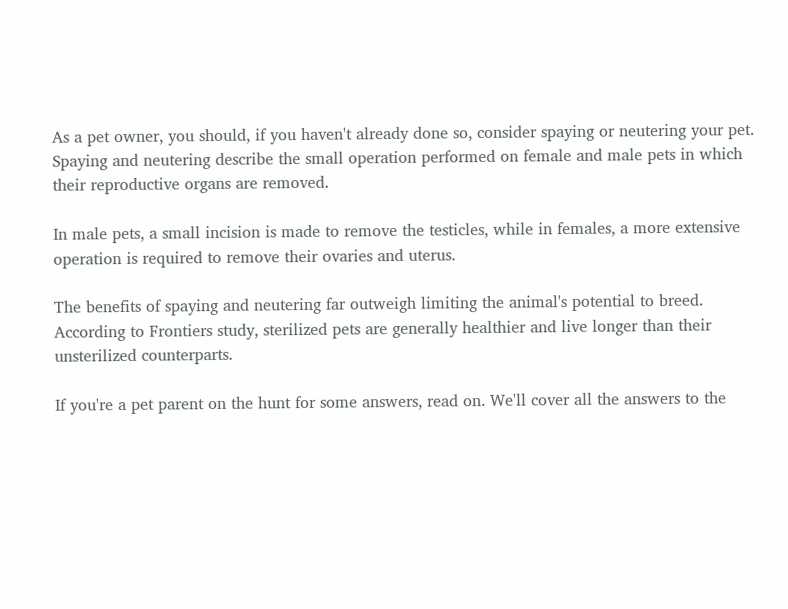As a pet owner, you should, if you haven't already done so, consider spaying or neutering your pet. Spaying and neutering describe the small operation performed on female and male pets in which their reproductive organs are removed.

In male pets, a small incision is made to remove the testicles, while in females, a more extensive operation is required to remove their ovaries and uterus.

The benefits of spaying and neutering far outweigh limiting the animal's potential to breed. According to Frontiers study, sterilized pets are generally healthier and live longer than their unsterilized counterparts.

If you're a pet parent on the hunt for some answers, read on. We'll cover all the answers to the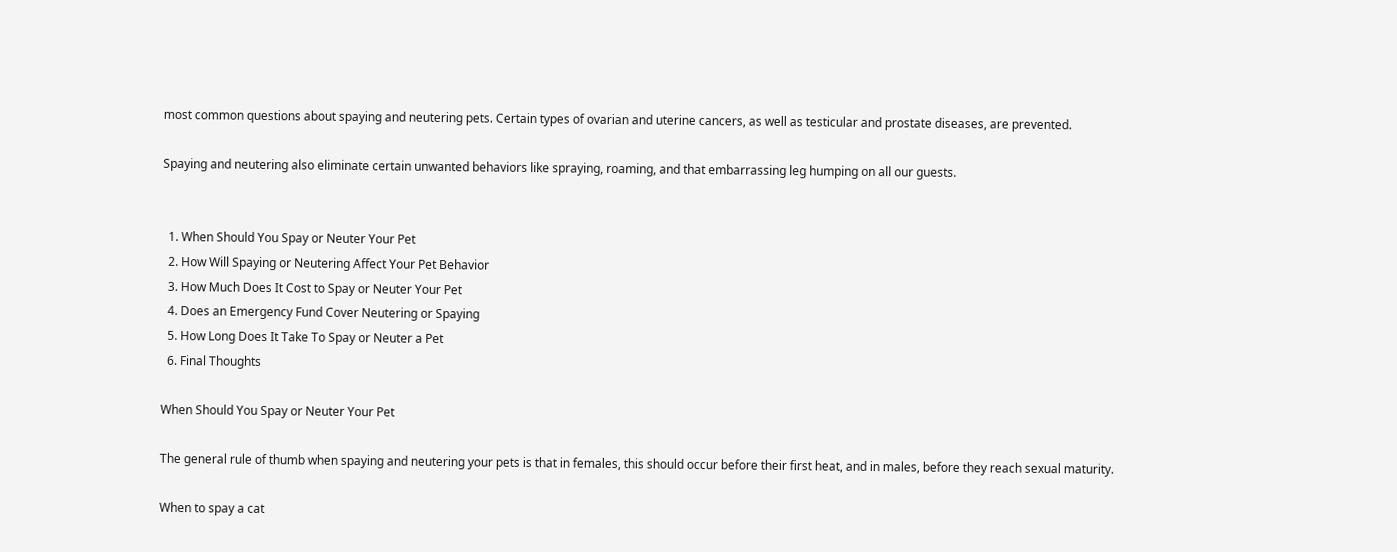most common questions about spaying and neutering pets. Certain types of ovarian and uterine cancers, as well as testicular and prostate diseases, are prevented.

Spaying and neutering also eliminate certain unwanted behaviors like spraying, roaming, and that embarrassing leg humping on all our guests.


  1. When Should You Spay or Neuter Your Pet
  2. How Will Spaying or Neutering Affect Your Pet Behavior
  3. How Much Does It Cost to Spay or Neuter Your Pet
  4. Does an Emergency Fund Cover Neutering or Spaying
  5. How Long Does It Take To Spay or Neuter a Pet
  6. Final Thoughts

When Should You Spay or Neuter Your Pet

The general rule of thumb when spaying and neutering your pets is that in females, this should occur before their first heat, and in males, before they reach sexual maturity.

When to spay a cat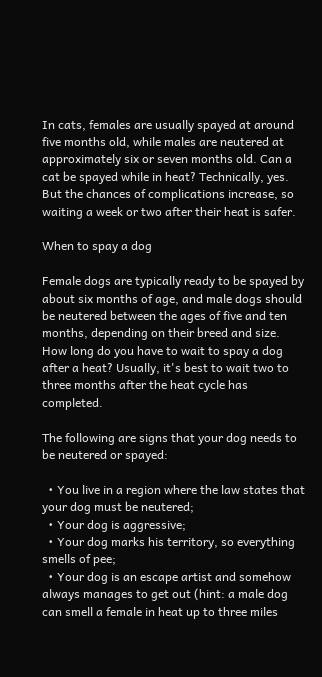In cats, females are usually spayed at around five months old, while males are neutered at approximately six or seven months old. Can a cat be spayed while in heat? Technically, yes. But the chances of complications increase, so waiting a week or two after their heat is safer.

When to spay a dog

Female dogs are typically ready to be spayed by about six months of age, and male dogs should be neutered between the ages of five and ten months, depending on their breed and size. How long do you have to wait to spay a dog after a heat? Usually, it's best to wait two to three months after the heat cycle has completed.

The following are signs that your dog needs to be neutered or spayed:

  • You live in a region where the law states that your dog must be neutered;
  • Your dog is aggressive;
  • Your dog marks his territory, so everything smells of pee;
  • Your dog is an escape artist and somehow always manages to get out (hint: a male dog can smell a female in heat up to three miles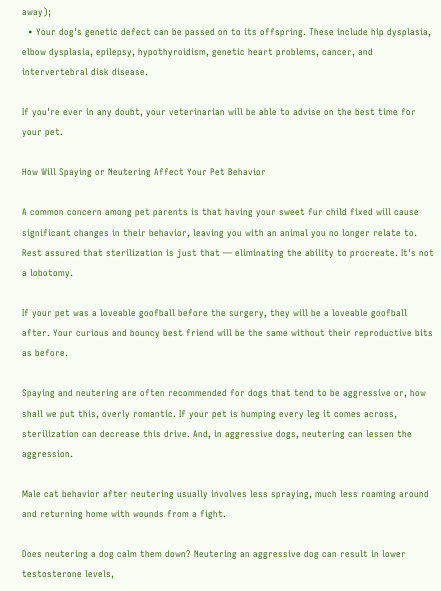away);
  • Your dog's genetic defect can be passed on to its offspring. These include hip dysplasia, elbow dysplasia, epilepsy, hypothyroidism, genetic heart problems, cancer, and intervertebral disk disease.

If you're ever in any doubt, your veterinarian will be able to advise on the best time for your pet.

How Will Spaying or Neutering Affect Your Pet Behavior

A common concern among pet parents is that having your sweet fur child fixed will cause significant changes in their behavior, leaving you with an animal you no longer relate to. Rest assured that sterilization is just that — eliminating the ability to procreate. It's not a lobotomy.

If your pet was a loveable goofball before the surgery, they will be a loveable goofball after. Your curious and bouncy best friend will be the same without their reproductive bits as before.

Spaying and neutering are often recommended for dogs that tend to be aggressive or, how shall we put this, overly romantic. If your pet is humping every leg it comes across, sterilization can decrease this drive. And, in aggressive dogs, neutering can lessen the aggression.

Male cat behavior after neutering usually involves less spraying, much less roaming around and returning home with wounds from a fight.

Does neutering a dog calm them down? Neutering an aggressive dog can result in lower testosterone levels,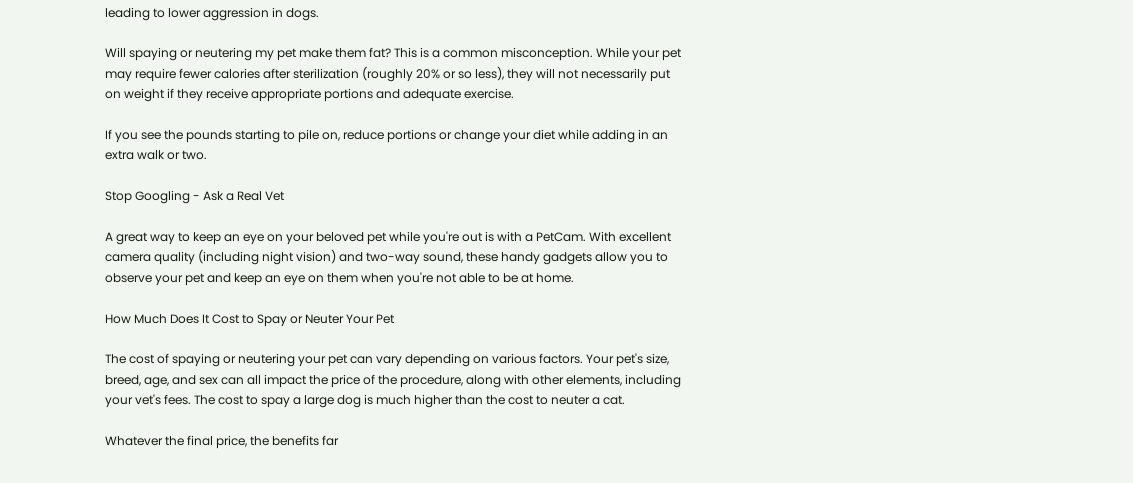leading to lower aggression in dogs.

Will spaying or neutering my pet make them fat? This is a common misconception. While your pet may require fewer calories after sterilization (roughly 20% or so less), they will not necessarily put on weight if they receive appropriate portions and adequate exercise.

If you see the pounds starting to pile on, reduce portions or change your diet while adding in an extra walk or two.

Stop Googling - Ask a Real Vet

A great way to keep an eye on your beloved pet while you're out is with a PetCam. With excellent camera quality (including night vision) and two-way sound, these handy gadgets allow you to observe your pet and keep an eye on them when you're not able to be at home.

How Much Does It Cost to Spay or Neuter Your Pet

The cost of spaying or neutering your pet can vary depending on various factors. Your pet's size, breed, age, and sex can all impact the price of the procedure, along with other elements, including your vet's fees. The cost to spay a large dog is much higher than the cost to neuter a cat.

Whatever the final price, the benefits far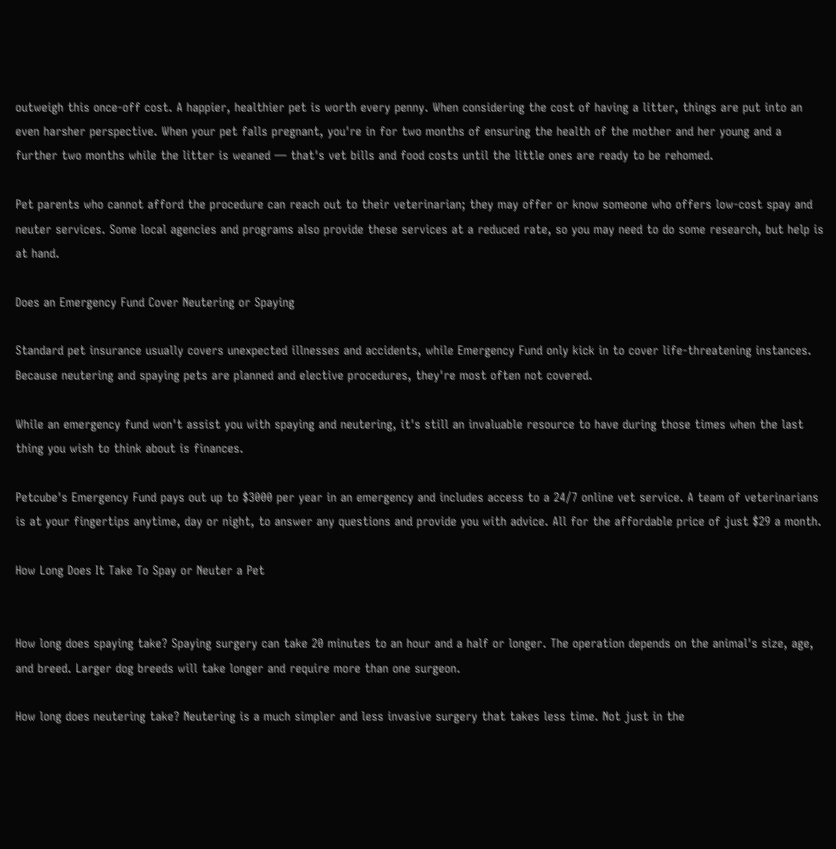outweigh this once-off cost. A happier, healthier pet is worth every penny. When considering the cost of having a litter, things are put into an even harsher perspective. When your pet falls pregnant, you're in for two months of ensuring the health of the mother and her young and a further two months while the litter is weaned — that's vet bills and food costs until the little ones are ready to be rehomed.

Pet parents who cannot afford the procedure can reach out to their veterinarian; they may offer or know someone who offers low-cost spay and neuter services. Some local agencies and programs also provide these services at a reduced rate, so you may need to do some research, but help is at hand.

Does an Emergency Fund Cover Neutering or Spaying

Standard pet insurance usually covers unexpected illnesses and accidents, while Emergency Fund only kick in to cover life-threatening instances. Because neutering and spaying pets are planned and elective procedures, they're most often not covered.

While an emergency fund won't assist you with spaying and neutering, it's still an invaluable resource to have during those times when the last thing you wish to think about is finances.

Petcube's Emergency Fund pays out up to $3000 per year in an emergency and includes access to a 24/7 online vet service. A team of veterinarians is at your fingertips anytime, day or night, to answer any questions and provide you with advice. All for the affordable price of just $29 a month.

How Long Does It Take To Spay or Neuter a Pet


How long does spaying take? Spaying surgery can take 20 minutes to an hour and a half or longer. The operation depends on the animal's size, age, and breed. Larger dog breeds will take longer and require more than one surgeon.

How long does neutering take? Neutering is a much simpler and less invasive surgery that takes less time. Not just in the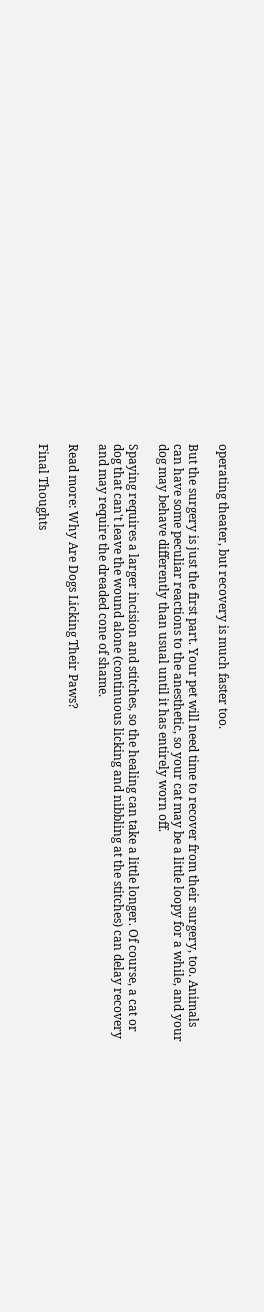operating theater, but recovery is much faster too.

But the surgery is just the first part. Your pet will need time to recover from their surgery, too. Animals can have some peculiar reactions to the anesthetic, so your cat may be a little loopy for a while, and your dog may behave differently than usual until it has entirely worn off.

Spaying requires a larger incision and stitches, so the healing can take a little longer. Of course, a cat or dog that can't leave the wound alone (continuous licking and nibbling at the stitches) can delay recovery and may require the dreaded cone of shame.

Read more: Why Are Dogs Licking Their Paws?

Final Thoughts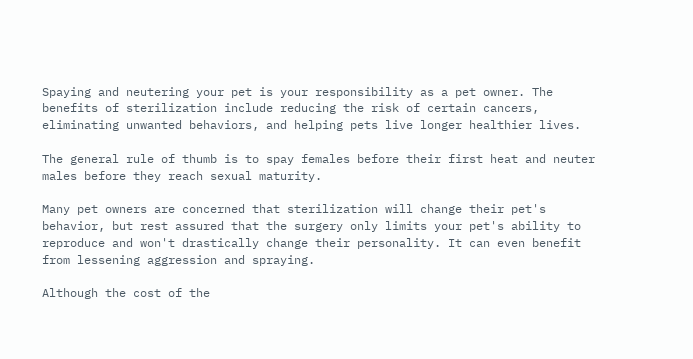Spaying and neutering your pet is your responsibility as a pet owner. The benefits of sterilization include reducing the risk of certain cancers, eliminating unwanted behaviors, and helping pets live longer healthier lives.

The general rule of thumb is to spay females before their first heat and neuter males before they reach sexual maturity.

Many pet owners are concerned that sterilization will change their pet's behavior, but rest assured that the surgery only limits your pet's ability to reproduce and won't drastically change their personality. It can even benefit from lessening aggression and spraying.

Although the cost of the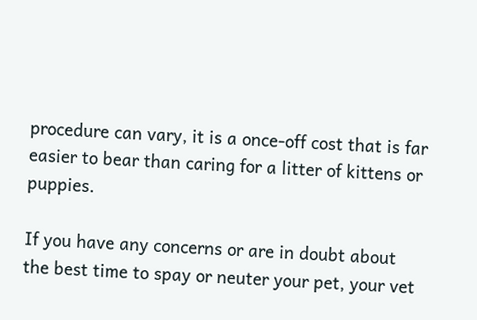procedure can vary, it is a once-off cost that is far easier to bear than caring for a litter of kittens or puppies.

If you have any concerns or are in doubt about the best time to spay or neuter your pet, your vet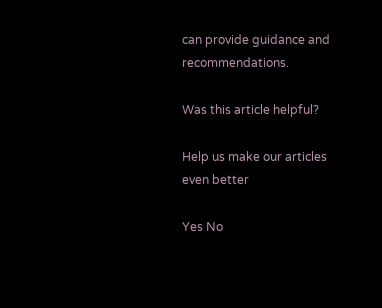can provide guidance and recommendations.

Was this article helpful?

Help us make our articles even better

Yes No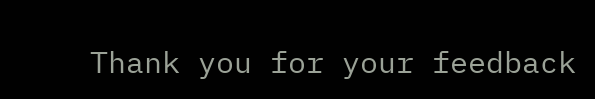Thank you for your feedback